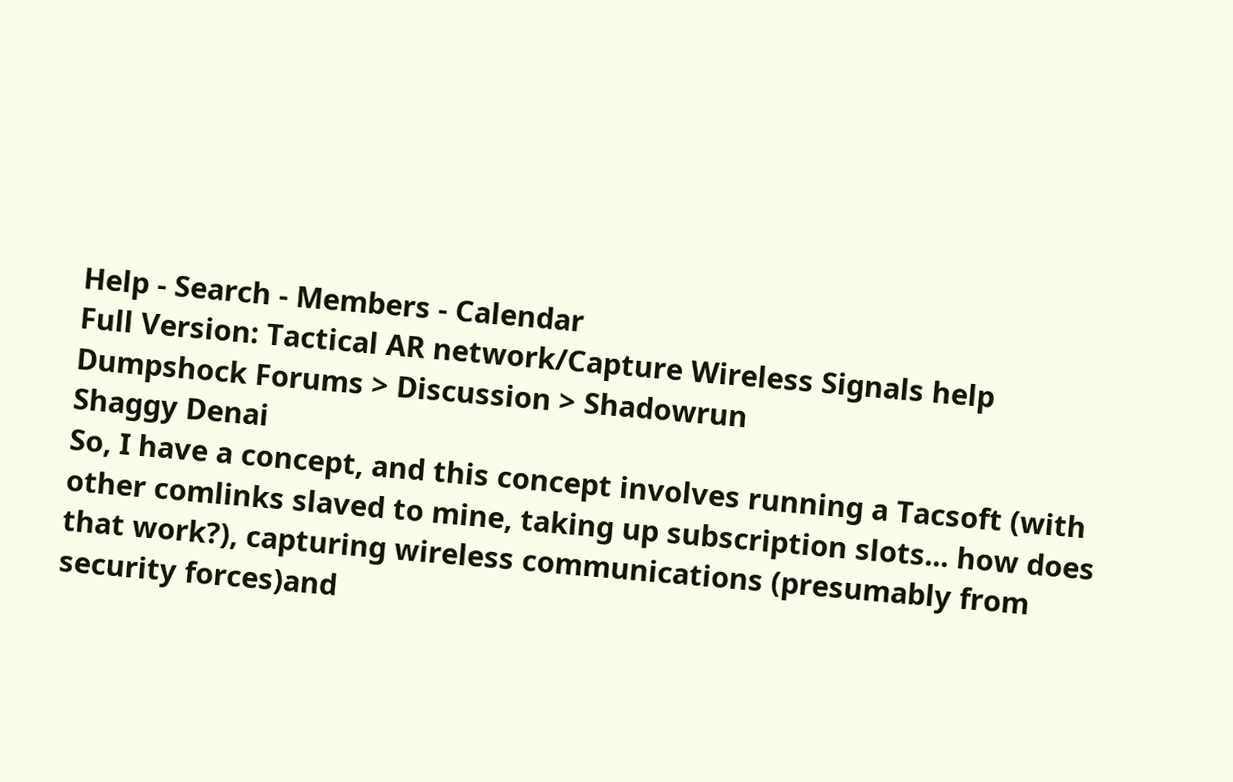Help - Search - Members - Calendar
Full Version: Tactical AR network/Capture Wireless Signals help
Dumpshock Forums > Discussion > Shadowrun
Shaggy Denai
So, I have a concept, and this concept involves running a Tacsoft (with other comlinks slaved to mine, taking up subscription slots... how does that work?), capturing wireless communications (presumably from security forces)and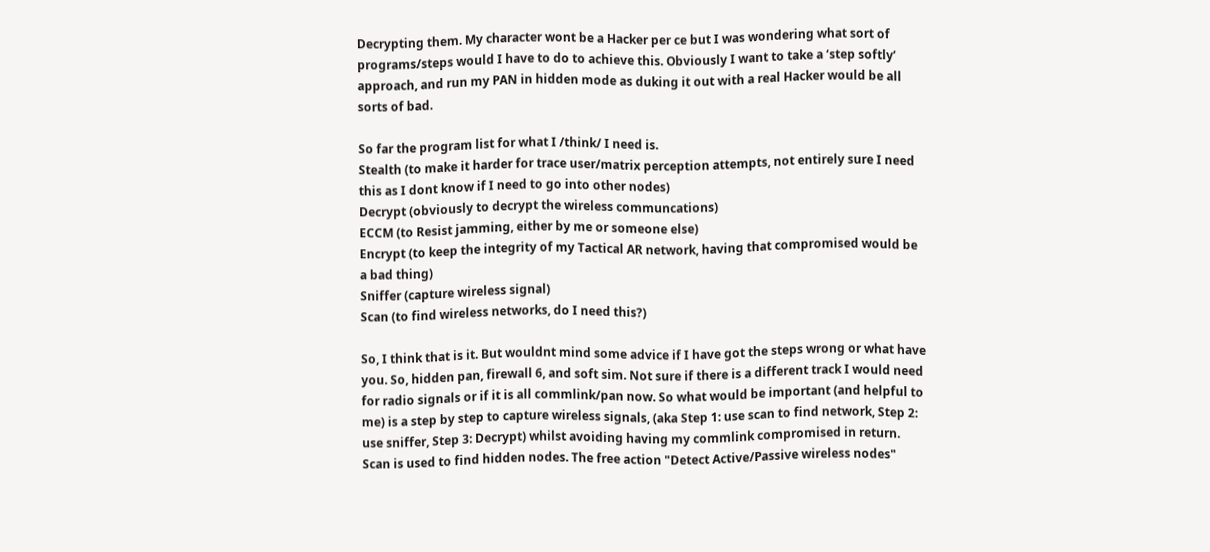Decrypting them. My character wont be a Hacker per ce but I was wondering what sort of programs/steps would I have to do to achieve this. Obviously I want to take a ‘step softly’ approach, and run my PAN in hidden mode as duking it out with a real Hacker would be all sorts of bad.

So far the program list for what I /think/ I need is.
Stealth (to make it harder for trace user/matrix perception attempts, not entirely sure I need this as I dont know if I need to go into other nodes)
Decrypt (obviously to decrypt the wireless communcations)
ECCM (to Resist jamming, either by me or someone else)
Encrypt (to keep the integrity of my Tactical AR network, having that compromised would be a bad thing)
Sniffer (capture wireless signal)
Scan (to find wireless networks, do I need this?)

So, I think that is it. But wouldnt mind some advice if I have got the steps wrong or what have you. So, hidden pan, firewall 6, and soft sim. Not sure if there is a different track I would need for radio signals or if it is all commlink/pan now. So what would be important (and helpful to me) is a step by step to capture wireless signals, (aka Step 1: use scan to find network, Step 2: use sniffer, Step 3: Decrypt) whilst avoiding having my commlink compromised in return.
Scan is used to find hidden nodes. The free action "Detect Active/Passive wireless nodes"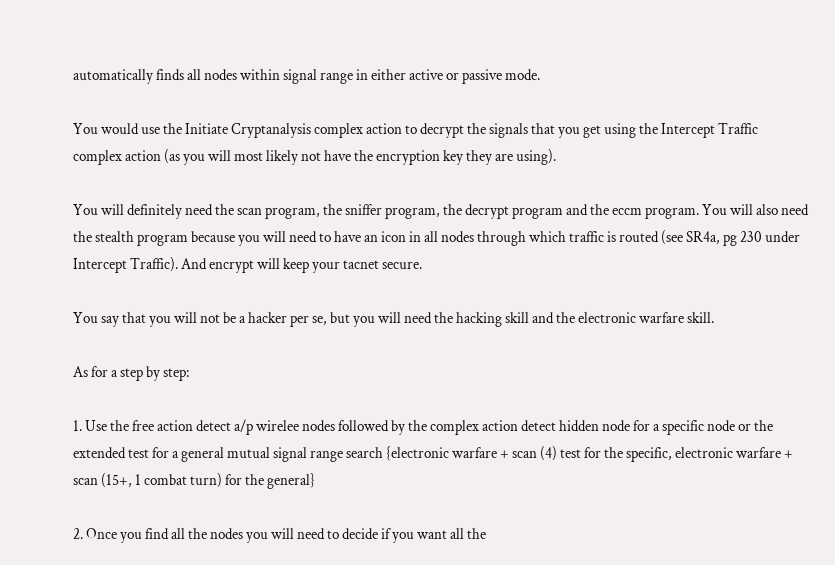automatically finds all nodes within signal range in either active or passive mode.

You would use the Initiate Cryptanalysis complex action to decrypt the signals that you get using the Intercept Traffic complex action (as you will most likely not have the encryption key they are using).

You will definitely need the scan program, the sniffer program, the decrypt program and the eccm program. You will also need the stealth program because you will need to have an icon in all nodes through which traffic is routed (see SR4a, pg 230 under Intercept Traffic). And encrypt will keep your tacnet secure.

You say that you will not be a hacker per se, but you will need the hacking skill and the electronic warfare skill.

As for a step by step:

1. Use the free action detect a/p wirelee nodes followed by the complex action detect hidden node for a specific node or the extended test for a general mutual signal range search {electronic warfare + scan (4) test for the specific, electronic warfare + scan (15+, 1 combat turn) for the general}

2. Once you find all the nodes you will need to decide if you want all the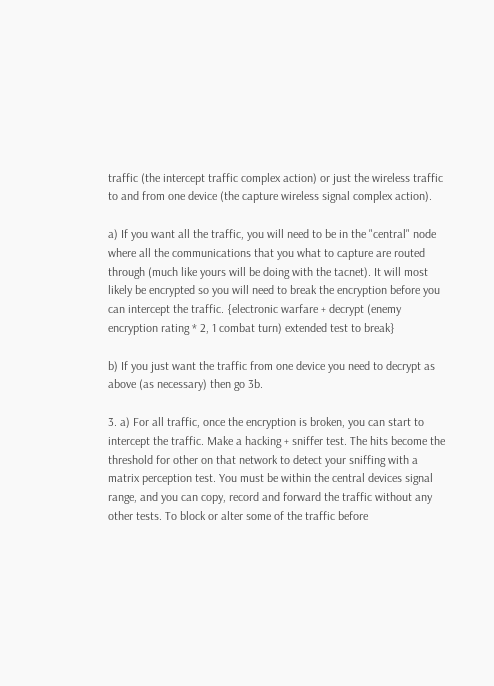traffic (the intercept traffic complex action) or just the wireless traffic to and from one device (the capture wireless signal complex action).

a) If you want all the traffic, you will need to be in the "central" node where all the communications that you what to capture are routed through (much like yours will be doing with the tacnet). It will most likely be encrypted so you will need to break the encryption before you can intercept the traffic. {electronic warfare + decrypt (enemy encryption rating * 2, 1 combat turn) extended test to break}

b) If you just want the traffic from one device you need to decrypt as above (as necessary) then go 3b.

3. a) For all traffic, once the encryption is broken, you can start to intercept the traffic. Make a hacking + sniffer test. The hits become the threshold for other on that network to detect your sniffing with a matrix perception test. You must be within the central devices signal range, and you can copy, record and forward the traffic without any other tests. To block or alter some of the traffic before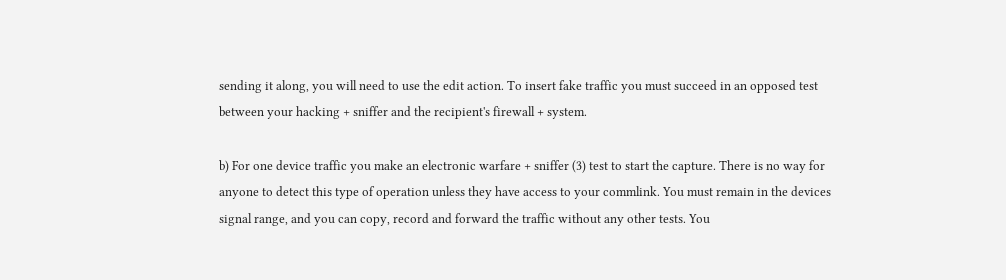sending it along, you will need to use the edit action. To insert fake traffic you must succeed in an opposed test between your hacking + sniffer and the recipient's firewall + system.

b) For one device traffic you make an electronic warfare + sniffer (3) test to start the capture. There is no way for anyone to detect this type of operation unless they have access to your commlink. You must remain in the devices signal range, and you can copy, record and forward the traffic without any other tests. You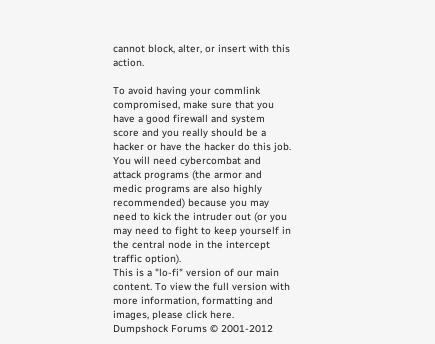cannot block, alter, or insert with this action.

To avoid having your commlink compromised, make sure that you have a good firewall and system score and you really should be a hacker or have the hacker do this job. You will need cybercombat and attack programs (the armor and medic programs are also highly recommended) because you may need to kick the intruder out (or you may need to fight to keep yourself in the central node in the intercept traffic option).
This is a "lo-fi" version of our main content. To view the full version with more information, formatting and images, please click here.
Dumpshock Forums © 2001-2012